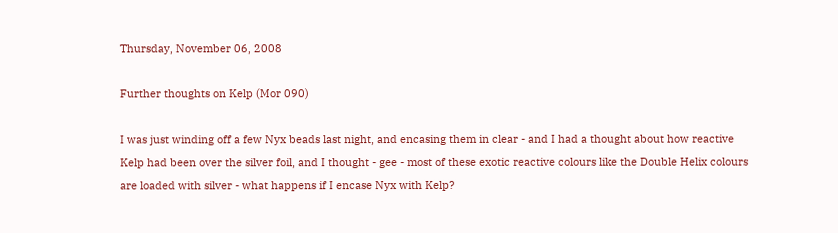Thursday, November 06, 2008

Further thoughts on Kelp (Mor 090)

I was just winding off a few Nyx beads last night, and encasing them in clear - and I had a thought about how reactive Kelp had been over the silver foil, and I thought - gee - most of these exotic reactive colours like the Double Helix colours are loaded with silver - what happens if I encase Nyx with Kelp?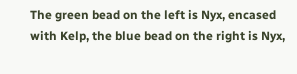The green bead on the left is Nyx, encased with Kelp, the blue bead on the right is Nyx,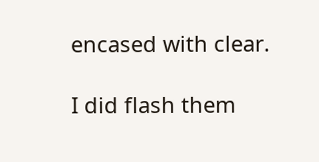encased with clear.

I did flash them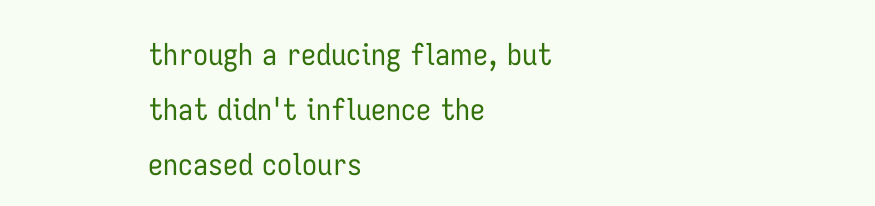through a reducing flame, but that didn't influence the encased colours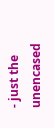- just the unencased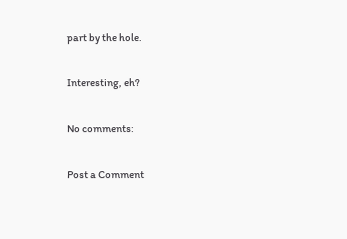part by the hole.

Interesting, eh?

No comments:

Post a Comment